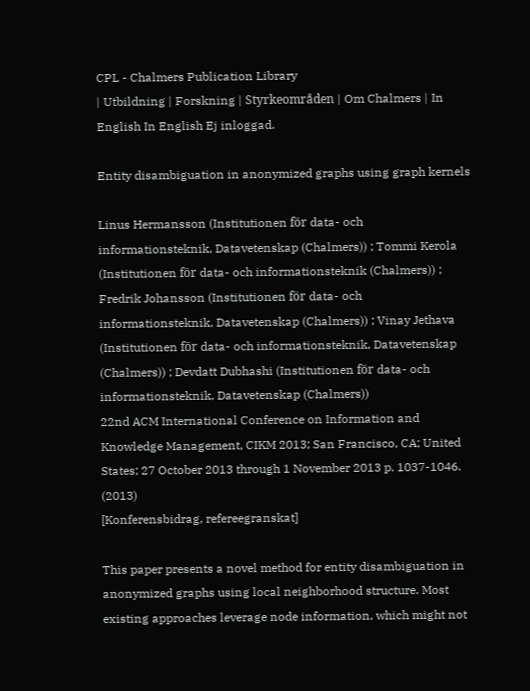CPL - Chalmers Publication Library
| Utbildning | Forskning | Styrkeområden | Om Chalmers | In English In English Ej inloggad.

Entity disambiguation in anonymized graphs using graph kernels

Linus Hermansson (Institutionen för data- och informationsteknik, Datavetenskap (Chalmers)) ; Tommi Kerola (Institutionen för data- och informationsteknik (Chalmers)) ; Fredrik Johansson (Institutionen för data- och informationsteknik, Datavetenskap (Chalmers)) ; Vinay Jethava (Institutionen för data- och informationsteknik, Datavetenskap (Chalmers)) ; Devdatt Dubhashi (Institutionen för data- och informationsteknik, Datavetenskap (Chalmers))
22nd ACM International Conference on Information and Knowledge Management, CIKM 2013; San Francisco, CA; United States; 27 October 2013 through 1 November 2013 p. 1037-1046. (2013)
[Konferensbidrag, refereegranskat]

This paper presents a novel method for entity disambiguation in anonymized graphs using local neighborhood structure. Most existing approaches leverage node information, which might not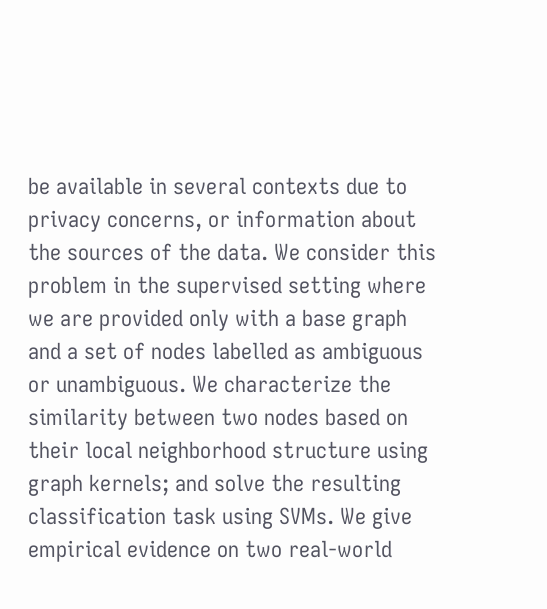be available in several contexts due to privacy concerns, or information about the sources of the data. We consider this problem in the supervised setting where we are provided only with a base graph and a set of nodes labelled as ambiguous or unambiguous. We characterize the similarity between two nodes based on their local neighborhood structure using graph kernels; and solve the resulting classification task using SVMs. We give empirical evidence on two real-world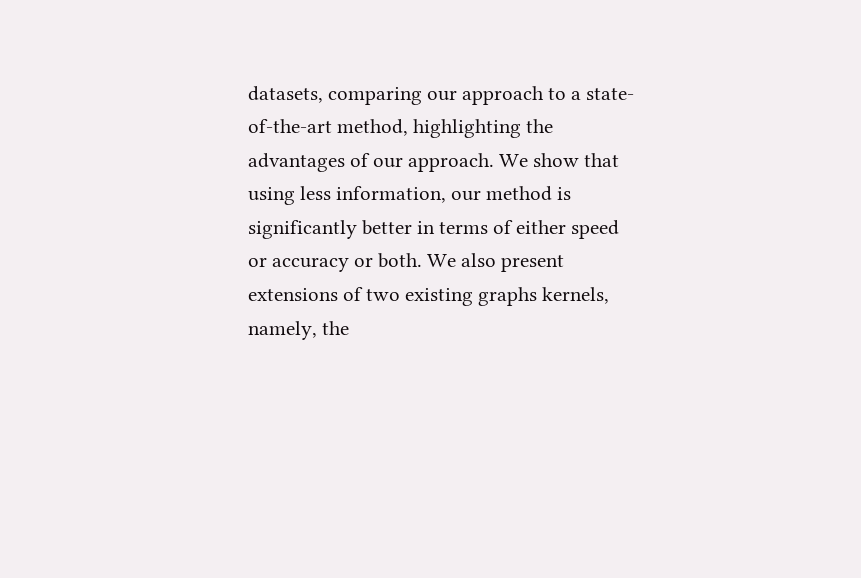datasets, comparing our approach to a state-of-the-art method, highlighting the advantages of our approach. We show that using less information, our method is significantly better in terms of either speed or accuracy or both. We also present extensions of two existing graphs kernels, namely, the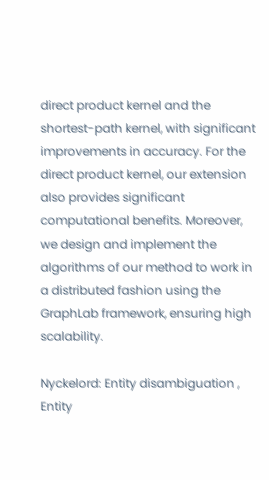direct product kernel and the shortest-path kernel, with significant improvements in accuracy. For the direct product kernel, our extension also provides significant computational benefits. Moreover, we design and implement the algorithms of our method to work in a distributed fashion using the GraphLab framework, ensuring high scalability.

Nyckelord: Entity disambiguation , Entity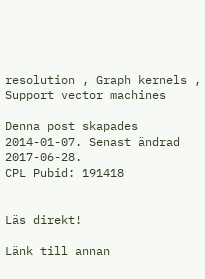resolution , Graph kernels , Support vector machines

Denna post skapades 2014-01-07. Senast ändrad 2017-06-28.
CPL Pubid: 191418


Läs direkt!

Länk till annan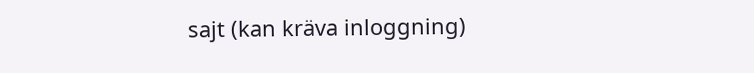sajt (kan kräva inloggning)